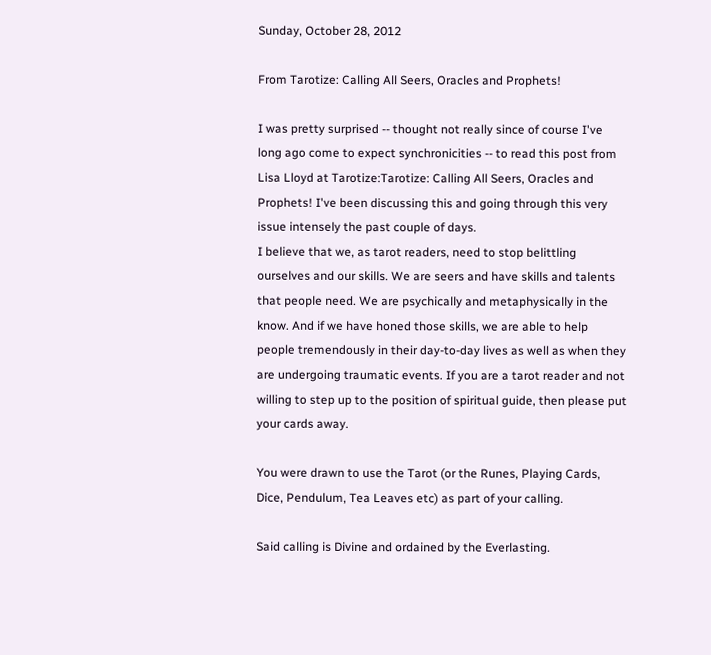Sunday, October 28, 2012

From Tarotize: Calling All Seers, Oracles and Prophets!

I was pretty surprised -- thought not really since of course I've long ago come to expect synchronicities -- to read this post from Lisa Lloyd at Tarotize:Tarotize: Calling All Seers, Oracles and Prophets! I've been discussing this and going through this very issue intensely the past couple of days.
I believe that we, as tarot readers, need to stop belittling ourselves and our skills. We are seers and have skills and talents that people need. We are psychically and metaphysically in the know. And if we have honed those skills, we are able to help people tremendously in their day-to-day lives as well as when they are undergoing traumatic events. If you are a tarot reader and not willing to step up to the position of spiritual guide, then please put your cards away.

You were drawn to use the Tarot (or the Runes, Playing Cards, Dice, Pendulum, Tea Leaves etc) as part of your calling.

Said calling is Divine and ordained by the Everlasting.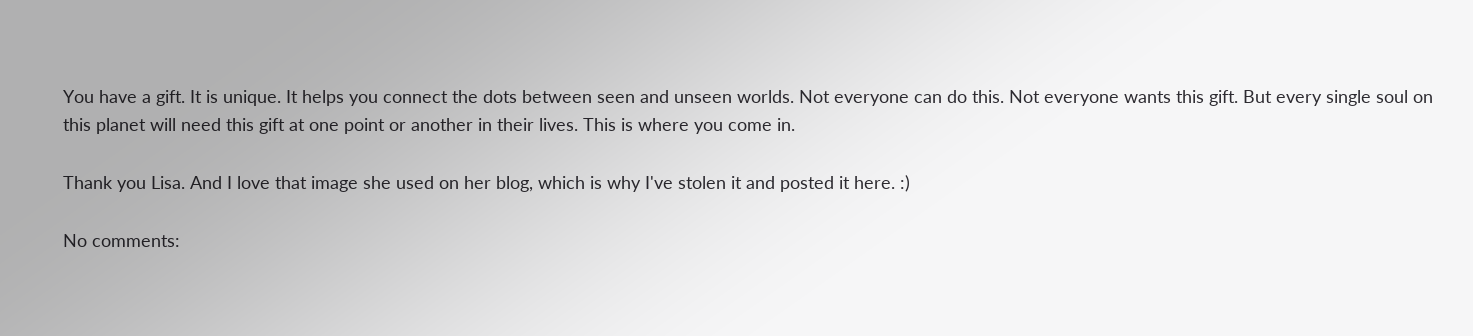You have a gift. It is unique. It helps you connect the dots between seen and unseen worlds. Not everyone can do this. Not everyone wants this gift. But every single soul on this planet will need this gift at one point or another in their lives. This is where you come in.

Thank you Lisa. And I love that image she used on her blog, which is why I've stolen it and posted it here. :)

No comments: